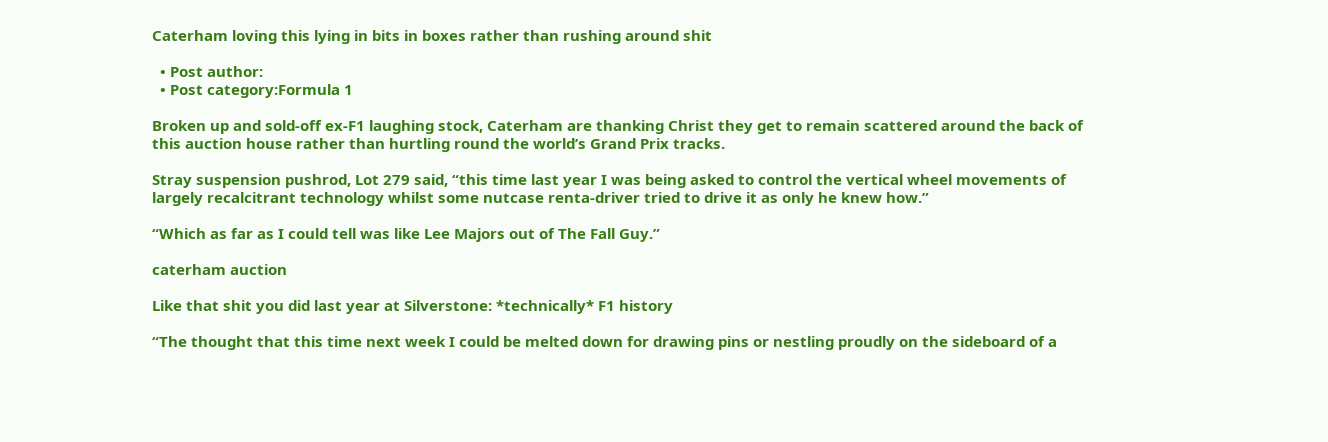Caterham loving this lying in bits in boxes rather than rushing around shit

  • Post author:
  • Post category:Formula 1

Broken up and sold-off ex-F1 laughing stock, Caterham are thanking Christ they get to remain scattered around the back of this auction house rather than hurtling round the world’s Grand Prix tracks.

Stray suspension pushrod, Lot 279 said, “this time last year I was being asked to control the vertical wheel movements of largely recalcitrant technology whilst some nutcase renta-driver tried to drive it as only he knew how.”

“Which as far as I could tell was like Lee Majors out of The Fall Guy.”

caterham auction

Like that shit you did last year at Silverstone: *technically* F1 history

“The thought that this time next week I could be melted down for drawing pins or nestling proudly on the sideboard of a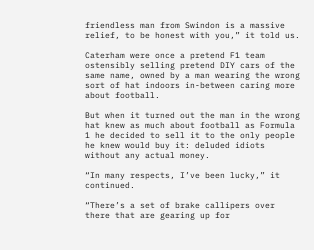friendless man from Swindon is a massive relief, to be honest with you,” it told us.

Caterham were once a pretend F1 team ostensibly selling pretend DIY cars of the same name, owned by a man wearing the wrong sort of hat indoors in-between caring more about football.

But when it turned out the man in the wrong hat knew as much about football as Formula 1 he decided to sell it to the only people he knew would buy it: deluded idiots without any actual money.

“In many respects, I’ve been lucky,” it continued.

“There’s a set of brake callipers over there that are gearing up for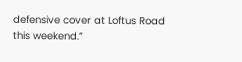defensive cover at Loftus Road this weekend.”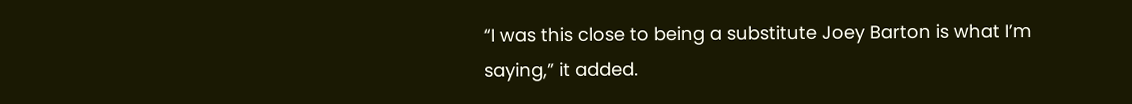“I was this close to being a substitute Joey Barton is what I’m saying,” it added.